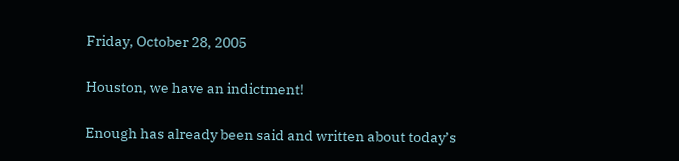Friday, October 28, 2005

Houston, we have an indictment!

Enough has already been said and written about today’s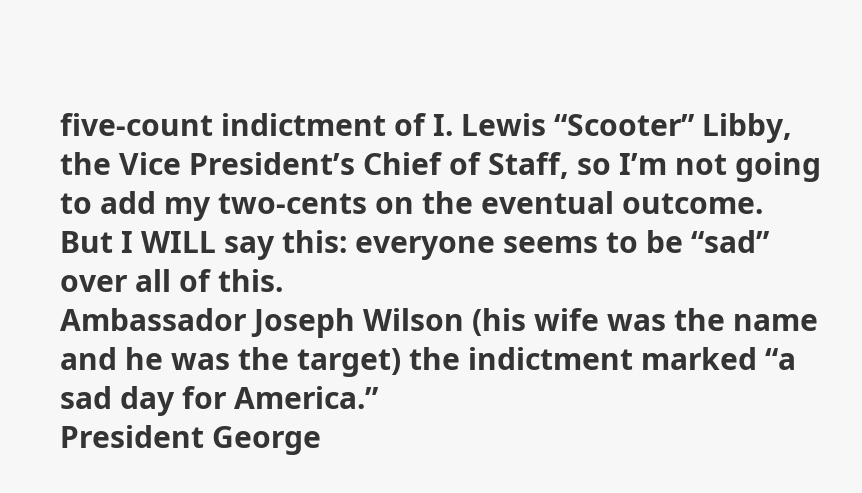five-count indictment of I. Lewis “Scooter” Libby, the Vice President’s Chief of Staff, so I’m not going to add my two-cents on the eventual outcome.
But I WILL say this: everyone seems to be “sad” over all of this.
Ambassador Joseph Wilson (his wife was the name and he was the target) the indictment marked “a sad day for America.”
President George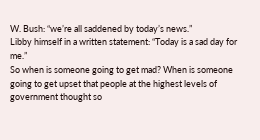W. Bush: “we’re all saddened by today’s news.”
Libby himself in a written statement: “Today is a sad day for me.”
So when is someone going to get mad? When is someone going to get upset that people at the highest levels of government thought so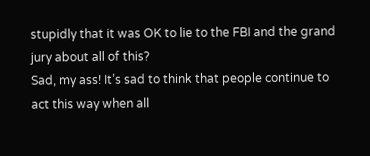stupidly that it was OK to lie to the FBI and the grand jury about all of this?
Sad, my ass! It’s sad to think that people continue to act this way when all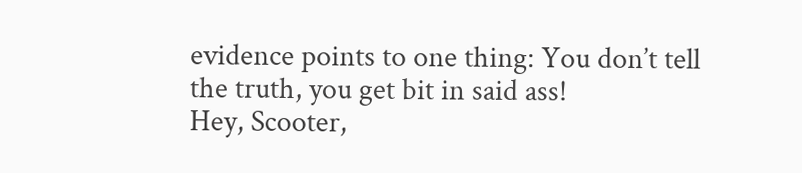evidence points to one thing: You don’t tell the truth, you get bit in said ass!
Hey, Scooter,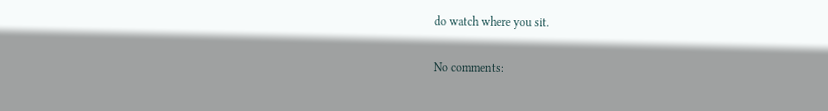do watch where you sit.

No comments: